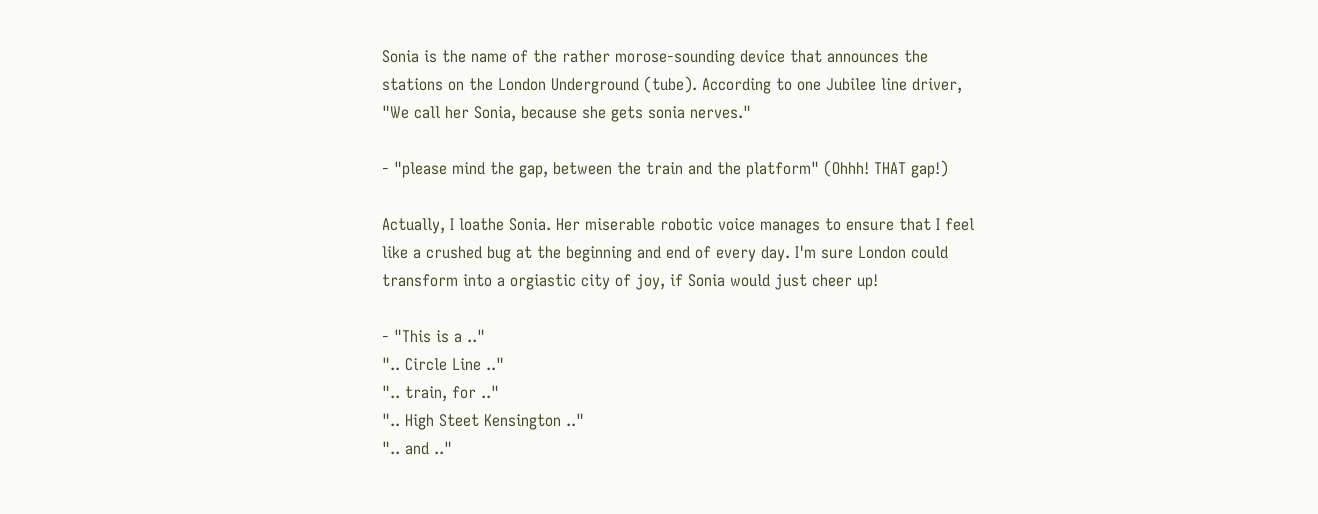Sonia is the name of the rather morose-sounding device that announces the stations on the London Underground (tube). According to one Jubilee line driver, "We call her Sonia, because she gets sonia nerves."

- "please mind the gap, between the train and the platform" (Ohhh! THAT gap!)

Actually, I loathe Sonia. Her miserable robotic voice manages to ensure that I feel like a crushed bug at the beginning and end of every day. I'm sure London could transform into a orgiastic city of joy, if Sonia would just cheer up!

- "This is a .."
".. Circle Line .."
".. train, for .."
".. High Steet Kensington .."
".. and .."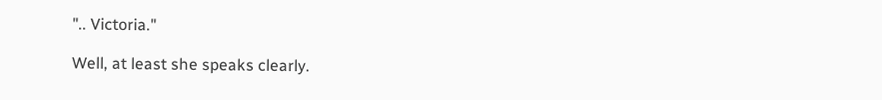".. Victoria."

Well, at least she speaks clearly.